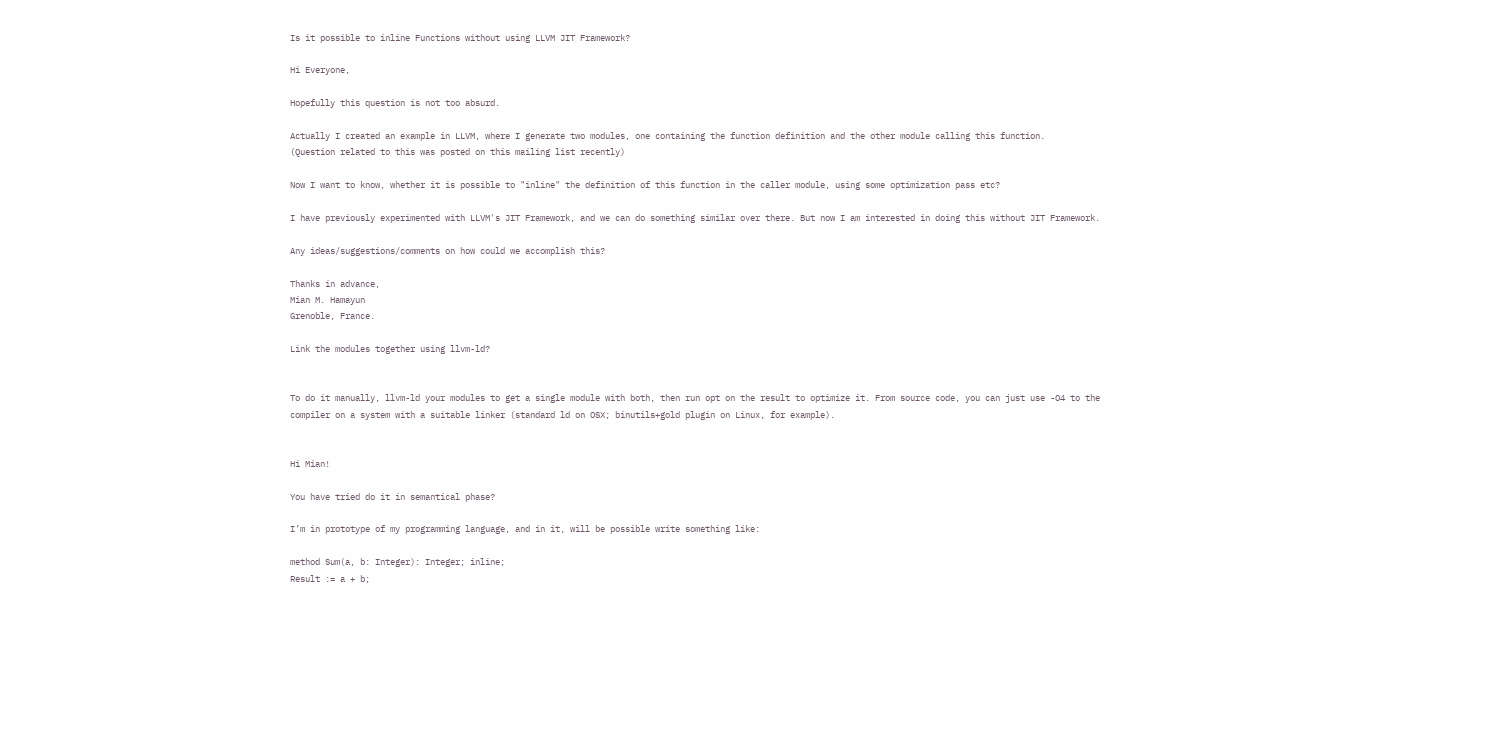Is it possible to inline Functions without using LLVM JIT Framework?

Hi Everyone,

Hopefully this question is not too absurd.

Actually I created an example in LLVM, where I generate two modules, one containing the function definition and the other module calling this function.
(Question related to this was posted on this mailing list recently)

Now I want to know, whether it is possible to "inline" the definition of this function in the caller module, using some optimization pass etc?

I have previously experimented with LLVM's JIT Framework, and we can do something similar over there. But now I am interested in doing this without JIT Framework.

Any ideas/suggestions/comments on how could we accomplish this?

Thanks in advance,
Mian M. Hamayun
Grenoble, France.

Link the modules together using llvm-ld?


To do it manually, llvm-ld your modules to get a single module with both, then run opt on the result to optimize it. From source code, you can just use -O4 to the compiler on a system with a suitable linker (standard ld on OSX; binutils+gold plugin on Linux, for example).


Hi Mian!

You have tried do it in semantical phase?

I’m in prototype of my programming language, and in it, will be possible write something like:

method Sum(a, b: Integer): Integer; inline;
Result := a + b;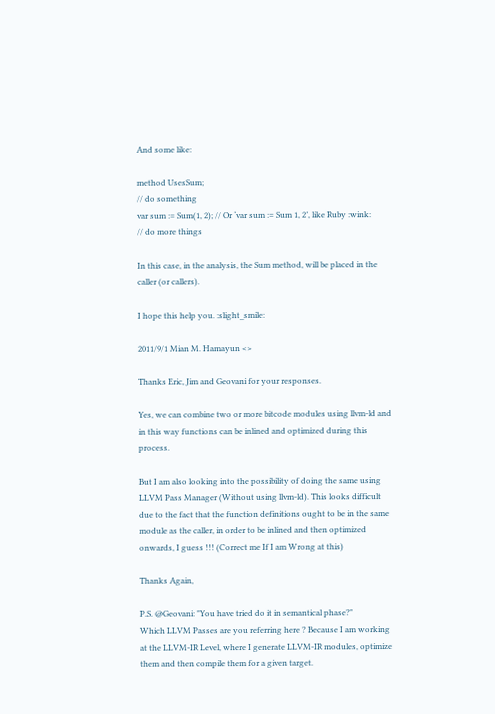And some like:

method UsesSum;
// do something
var sum := Sum(1, 2); // Or ‘var sum := Sum 1, 2’, like Ruby :wink:
// do more things

In this case, in the analysis, the Sum method, will be placed in the caller (or callers).

I hope this help you. :slight_smile:

2011/9/1 Mian M. Hamayun <>

Thanks Eric, Jim and Geovani for your responses.

Yes, we can combine two or more bitcode modules using llvm-ld and in this way functions can be inlined and optimized during this process.

But I am also looking into the possibility of doing the same using LLVM Pass Manager (Without using llvm-ld). This looks difficult due to the fact that the function definitions ought to be in the same module as the caller, in order to be inlined and then optimized onwards, I guess !!! (Correct me If I am Wrong at this)

Thanks Again,

P.S. @Geovani: "You have tried do it in semantical phase?"
Which LLVM Passes are you referring here ? Because I am working at the LLVM-IR Level, where I generate LLVM-IR modules, optimize them and then compile them for a given target.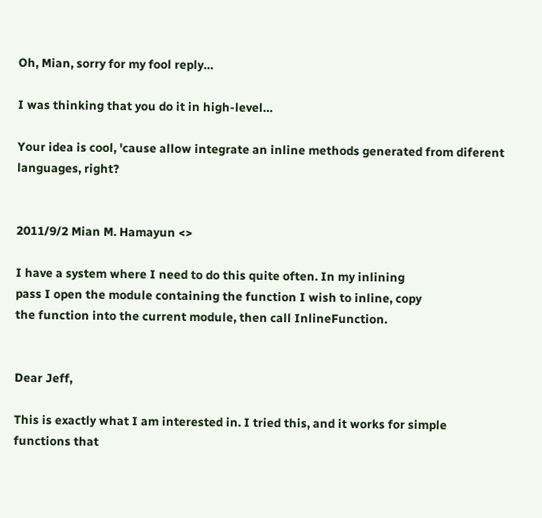Oh, Mian, sorry for my fool reply…

I was thinking that you do it in high-level…

Your idea is cool, 'cause allow integrate an inline methods generated from diferent languages, right?


2011/9/2 Mian M. Hamayun <>

I have a system where I need to do this quite often. In my inlining
pass I open the module containing the function I wish to inline, copy
the function into the current module, then call InlineFunction.


Dear Jeff,

This is exactly what I am interested in. I tried this, and it works for simple functions that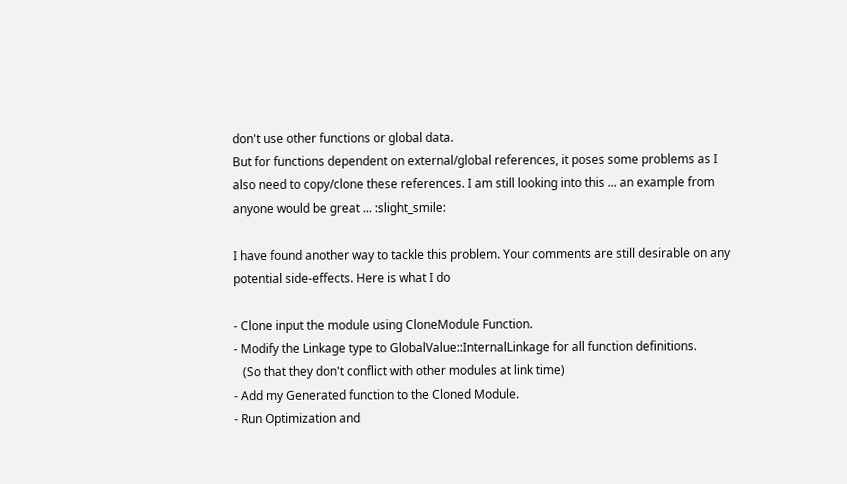don't use other functions or global data.
But for functions dependent on external/global references, it poses some problems as I also need to copy/clone these references. I am still looking into this ... an example from anyone would be great ... :slight_smile:

I have found another way to tackle this problem. Your comments are still desirable on any potential side-effects. Here is what I do

- Clone input the module using CloneModule Function.
- Modify the Linkage type to GlobalValue::InternalLinkage for all function definitions.
   (So that they don't conflict with other modules at link time)
- Add my Generated function to the Cloned Module.
- Run Optimization and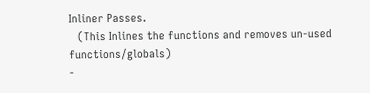Inliner Passes.
   (This Inlines the functions and removes un-used functions/globals)
-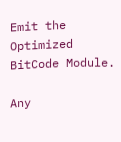Emit the Optimized BitCode Module.

Any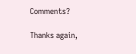Comments?

Thanks again,